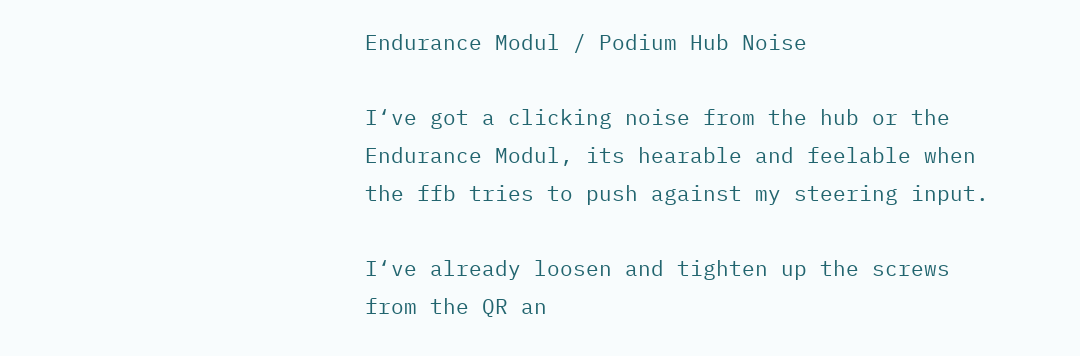Endurance Modul / Podium Hub Noise

I‘ve got a clicking noise from the hub or the Endurance Modul, its hearable and feelable when the ffb tries to push against my steering input.

I‘ve already loosen and tighten up the screws from the QR an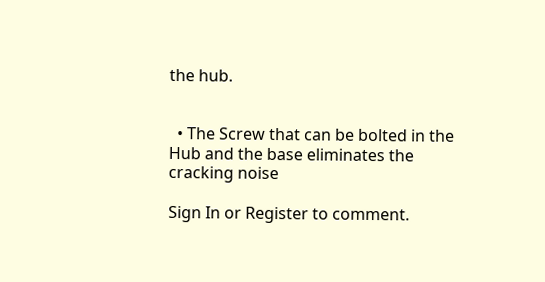the hub.


  • The Screw that can be bolted in the Hub and the base eliminates the cracking noise

Sign In or Register to comment.